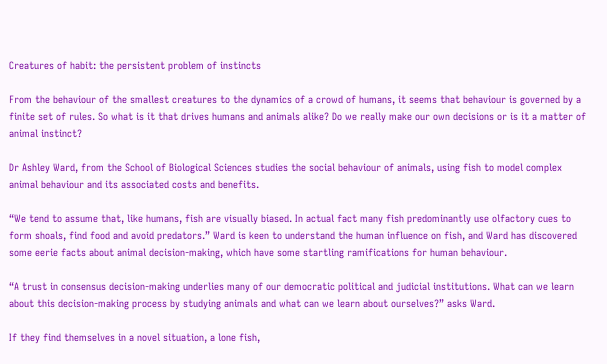Creatures of habit: the persistent problem of instincts

From the behaviour of the smallest creatures to the dynamics of a crowd of humans, it seems that behaviour is governed by a finite set of rules. So what is it that drives humans and animals alike? Do we really make our own decisions or is it a matter of animal instinct?

Dr Ashley Ward, from the School of Biological Sciences studies the social behaviour of animals, using fish to model complex animal behaviour and its associated costs and benefits.

“We tend to assume that, like humans, fish are visually biased. In actual fact many fish predominantly use olfactory cues to form shoals, find food and avoid predators.” Ward is keen to understand the human influence on fish, and Ward has discovered some eerie facts about animal decision-making, which have some startling ramifications for human behaviour.

“A trust in consensus decision-making underlies many of our democratic political and judicial institutions. What can we learn about this decision-making process by studying animals and what can we learn about ourselves?” asks Ward.

If they find themselves in a novel situation, a lone fish,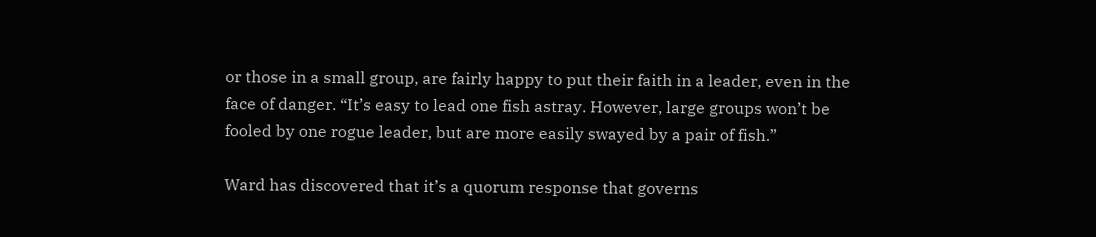or those in a small group, are fairly happy to put their faith in a leader, even in the face of danger. “It’s easy to lead one fish astray. However, large groups won’t be fooled by one rogue leader, but are more easily swayed by a pair of fish.”

Ward has discovered that it’s a quorum response that governs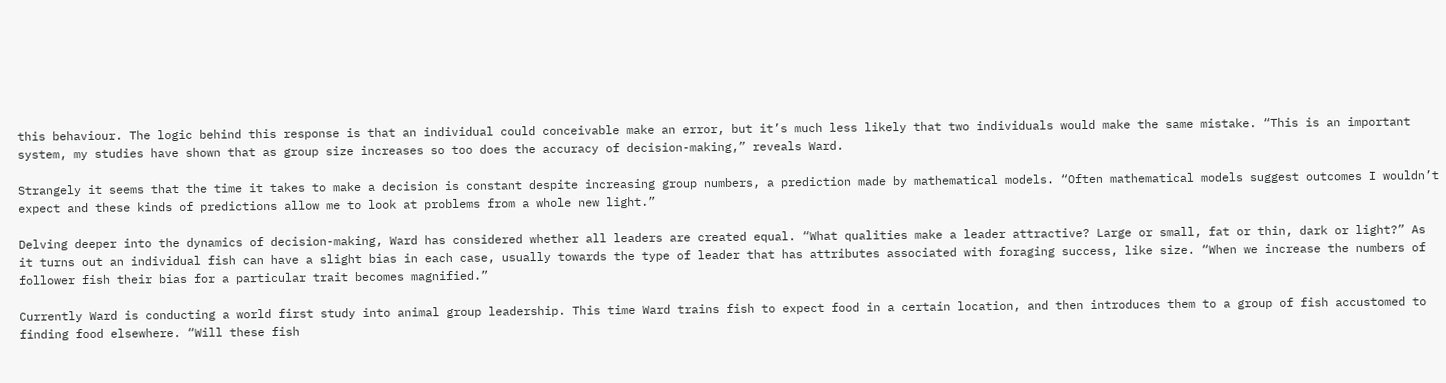this behaviour. The logic behind this response is that an individual could conceivable make an error, but it’s much less likely that two individuals would make the same mistake. “This is an important system, my studies have shown that as group size increases so too does the accuracy of decision-making,” reveals Ward.

Strangely it seems that the time it takes to make a decision is constant despite increasing group numbers, a prediction made by mathematical models. “Often mathematical models suggest outcomes I wouldn’t expect and these kinds of predictions allow me to look at problems from a whole new light.”

Delving deeper into the dynamics of decision-making, Ward has considered whether all leaders are created equal. “What qualities make a leader attractive? Large or small, fat or thin, dark or light?” As it turns out an individual fish can have a slight bias in each case, usually towards the type of leader that has attributes associated with foraging success, like size. “When we increase the numbers of follower fish their bias for a particular trait becomes magnified.”

Currently Ward is conducting a world first study into animal group leadership. This time Ward trains fish to expect food in a certain location, and then introduces them to a group of fish accustomed to finding food elsewhere. “Will these fish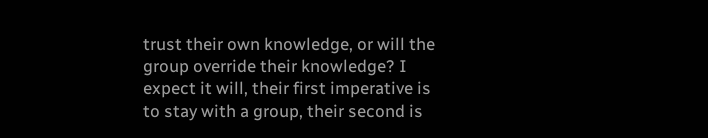trust their own knowledge, or will the group override their knowledge? I expect it will, their first imperative is to stay with a group, their second is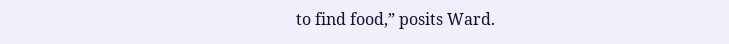to find food,” posits Ward.